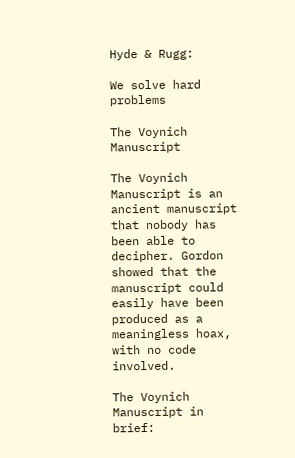Hyde & Rugg:

We solve hard problems

The Voynich Manuscript

The Voynich Manuscript is an ancient manuscript that nobody has been able to decipher. Gordon showed that the manuscript could easily have been produced as a meaningless hoax, with no code involved.

The Voynich Manuscript in brief: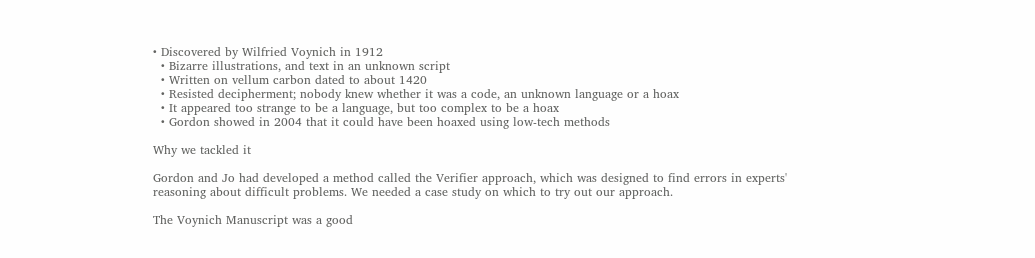• Discovered by Wilfried Voynich in 1912
  • Bizarre illustrations, and text in an unknown script
  • Written on vellum carbon dated to about 1420
  • Resisted decipherment; nobody knew whether it was a code, an unknown language or a hoax
  • It appeared too strange to be a language, but too complex to be a hoax
  • Gordon showed in 2004 that it could have been hoaxed using low-tech methods

Why we tackled it

Gordon and Jo had developed a method called the Verifier approach, which was designed to find errors in experts' reasoning about difficult problems. We needed a case study on which to try out our approach.

The Voynich Manuscript was a good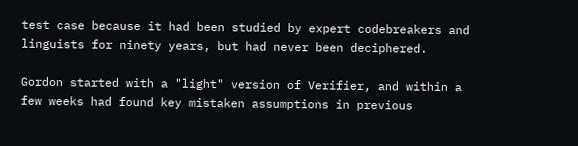test case because it had been studied by expert codebreakers and linguists for ninety years, but had never been deciphered.

Gordon started with a "light" version of Verifier, and within a few weeks had found key mistaken assumptions in previous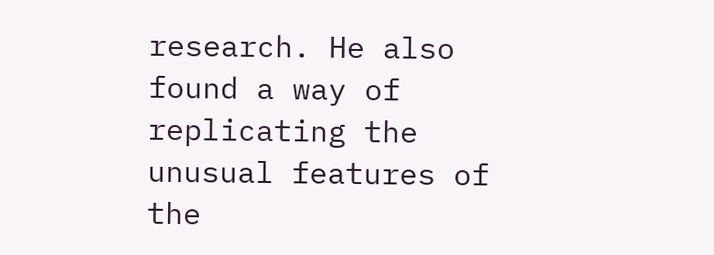research. He also found a way of replicating the unusual features of the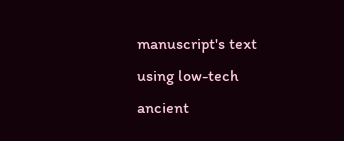manuscript's text using low-tech ancient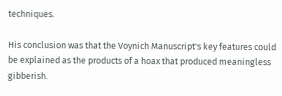techniques.

His conclusion was that the Voynich Manuscript's key features could be explained as the products of a hoax that produced meaningless gibberish.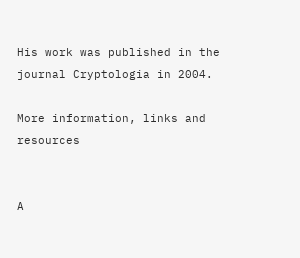His work was published in the journal Cryptologia in 2004.

More information, links and resources


A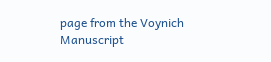page from the Voynich Manuscript